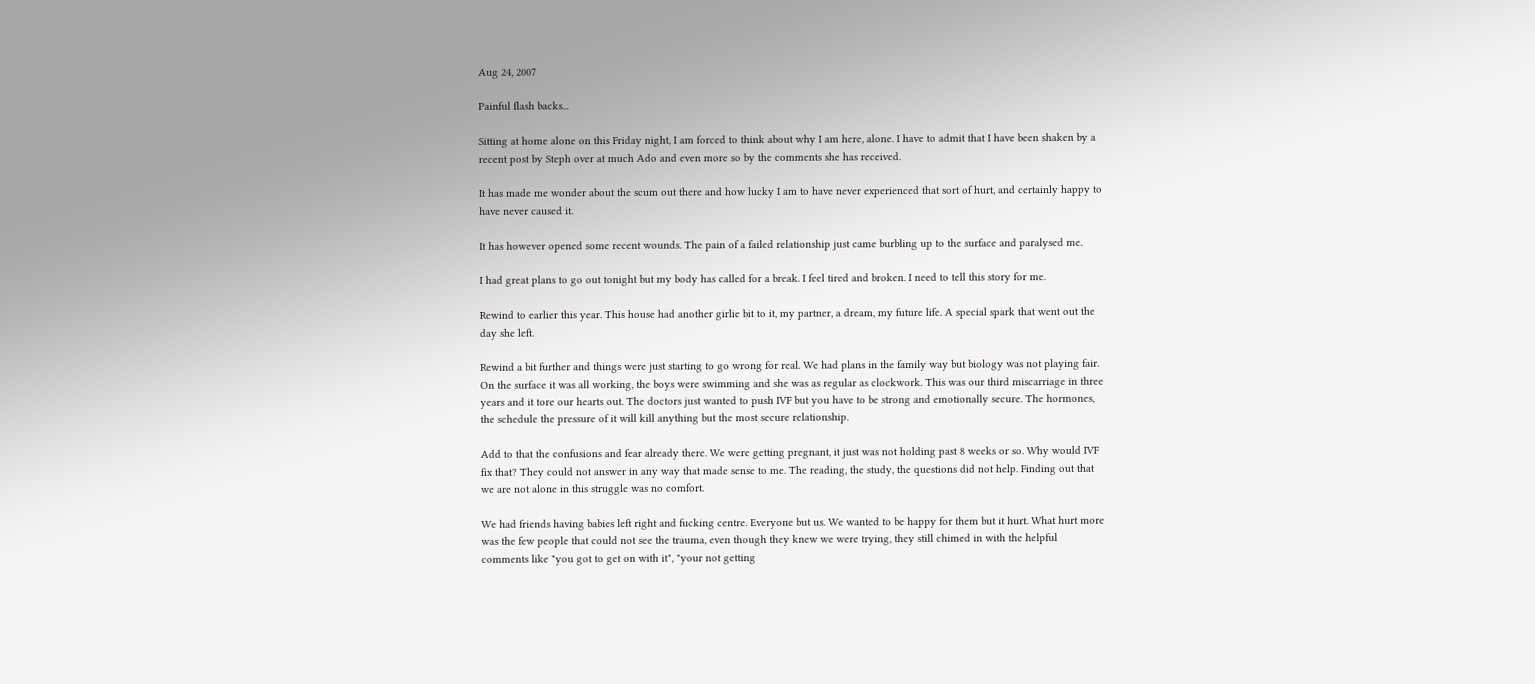Aug 24, 2007

Painful flash backs...

Sitting at home alone on this Friday night, I am forced to think about why I am here, alone. I have to admit that I have been shaken by a recent post by Steph over at much Ado and even more so by the comments she has received.

It has made me wonder about the scum out there and how lucky I am to have never experienced that sort of hurt, and certainly happy to have never caused it.

It has however opened some recent wounds. The pain of a failed relationship just came burbling up to the surface and paralysed me.

I had great plans to go out tonight but my body has called for a break. I feel tired and broken. I need to tell this story for me.

Rewind to earlier this year. This house had another girlie bit to it, my partner, a dream, my future life. A special spark that went out the day she left.

Rewind a bit further and things were just starting to go wrong for real. We had plans in the family way but biology was not playing fair. On the surface it was all working, the boys were swimming and she was as regular as clockwork. This was our third miscarriage in three years and it tore our hearts out. The doctors just wanted to push IVF but you have to be strong and emotionally secure. The hormones, the schedule the pressure of it will kill anything but the most secure relationship.

Add to that the confusions and fear already there. We were getting pregnant, it just was not holding past 8 weeks or so. Why would IVF fix that? They could not answer in any way that made sense to me. The reading, the study, the questions did not help. Finding out that we are not alone in this struggle was no comfort.

We had friends having babies left right and fucking centre. Everyone but us. We wanted to be happy for them but it hurt. What hurt more was the few people that could not see the trauma, even though they knew we were trying, they still chimed in with the helpful comments like "you got to get on with it", "your not getting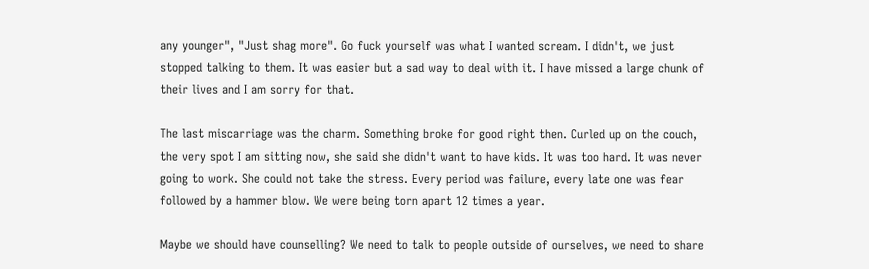any younger", "Just shag more". Go fuck yourself was what I wanted scream. I didn't, we just stopped talking to them. It was easier but a sad way to deal with it. I have missed a large chunk of their lives and I am sorry for that.

The last miscarriage was the charm. Something broke for good right then. Curled up on the couch, the very spot I am sitting now, she said she didn't want to have kids. It was too hard. It was never going to work. She could not take the stress. Every period was failure, every late one was fear followed by a hammer blow. We were being torn apart 12 times a year.

Maybe we should have counselling? We need to talk to people outside of ourselves, we need to share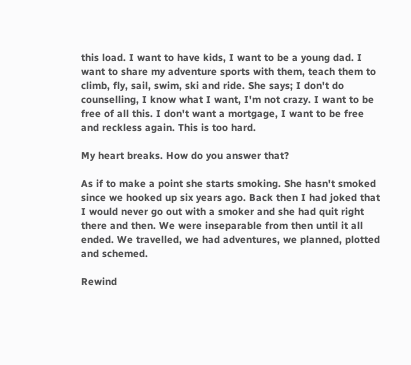this load. I want to have kids, I want to be a young dad. I want to share my adventure sports with them, teach them to climb, fly, sail, swim, ski and ride. She says; I don't do counselling, I know what I want, I'm not crazy. I want to be free of all this. I don't want a mortgage, I want to be free and reckless again. This is too hard.

My heart breaks. How do you answer that?

As if to make a point she starts smoking. She hasn't smoked since we hooked up six years ago. Back then I had joked that I would never go out with a smoker and she had quit right there and then. We were inseparable from then until it all ended. We travelled, we had adventures, we planned, plotted and schemed.

Rewind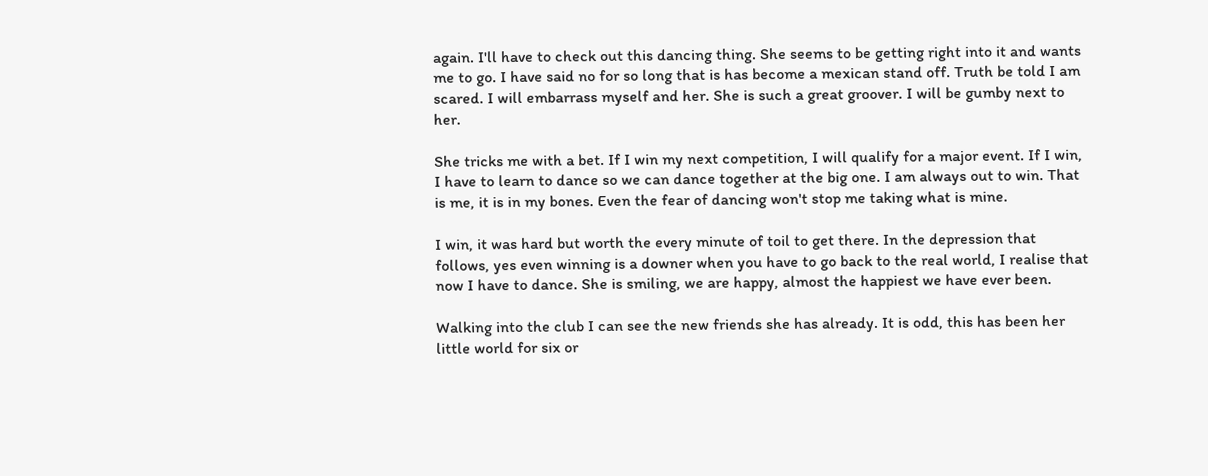again. I'll have to check out this dancing thing. She seems to be getting right into it and wants me to go. I have said no for so long that is has become a mexican stand off. Truth be told I am scared. I will embarrass myself and her. She is such a great groover. I will be gumby next to her.

She tricks me with a bet. If I win my next competition, I will qualify for a major event. If I win, I have to learn to dance so we can dance together at the big one. I am always out to win. That is me, it is in my bones. Even the fear of dancing won't stop me taking what is mine.

I win, it was hard but worth the every minute of toil to get there. In the depression that follows, yes even winning is a downer when you have to go back to the real world, I realise that now I have to dance. She is smiling, we are happy, almost the happiest we have ever been.

Walking into the club I can see the new friends she has already. It is odd, this has been her little world for six or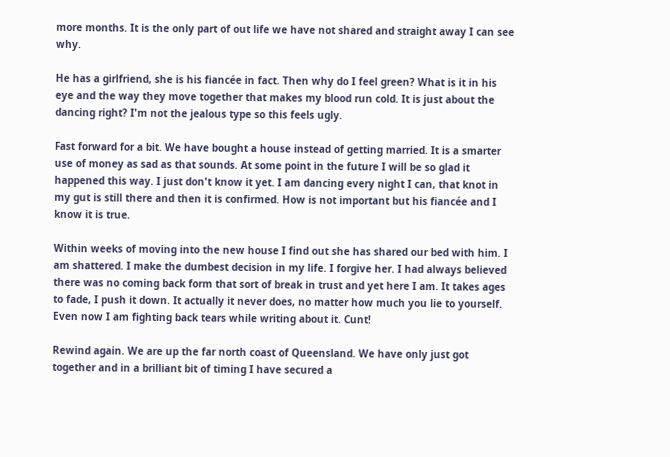more months. It is the only part of out life we have not shared and straight away I can see why.

He has a girlfriend, she is his fiancée in fact. Then why do I feel green? What is it in his eye and the way they move together that makes my blood run cold. It is just about the dancing right? I'm not the jealous type so this feels ugly.

Fast forward for a bit. We have bought a house instead of getting married. It is a smarter use of money as sad as that sounds. At some point in the future I will be so glad it happened this way. I just don't know it yet. I am dancing every night I can, that knot in my gut is still there and then it is confirmed. How is not important but his fiancée and I know it is true.

Within weeks of moving into the new house I find out she has shared our bed with him. I am shattered. I make the dumbest decision in my life. I forgive her. I had always believed there was no coming back form that sort of break in trust and yet here I am. It takes ages to fade, I push it down. It actually it never does, no matter how much you lie to yourself. Even now I am fighting back tears while writing about it. Cunt!

Rewind again. We are up the far north coast of Queensland. We have only just got together and in a brilliant bit of timing I have secured a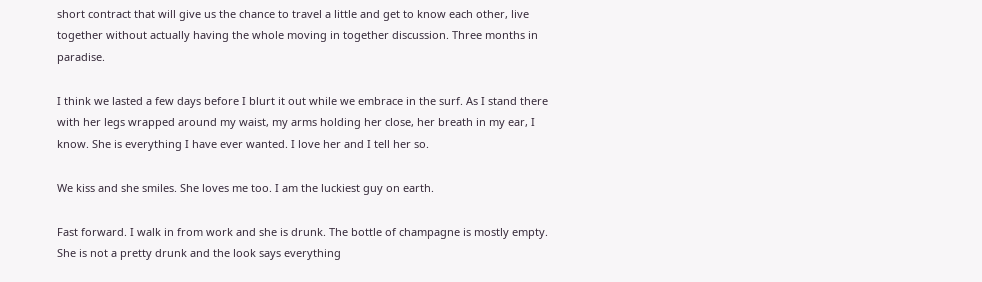short contract that will give us the chance to travel a little and get to know each other, live together without actually having the whole moving in together discussion. Three months in paradise.

I think we lasted a few days before I blurt it out while we embrace in the surf. As I stand there with her legs wrapped around my waist, my arms holding her close, her breath in my ear, I know. She is everything I have ever wanted. I love her and I tell her so.

We kiss and she smiles. She loves me too. I am the luckiest guy on earth.

Fast forward. I walk in from work and she is drunk. The bottle of champagne is mostly empty. She is not a pretty drunk and the look says everything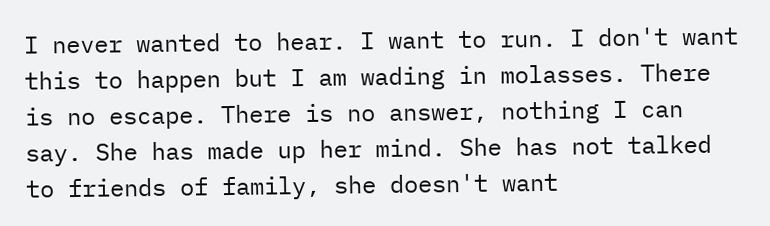I never wanted to hear. I want to run. I don't want this to happen but I am wading in molasses. There is no escape. There is no answer, nothing I can say. She has made up her mind. She has not talked to friends of family, she doesn't want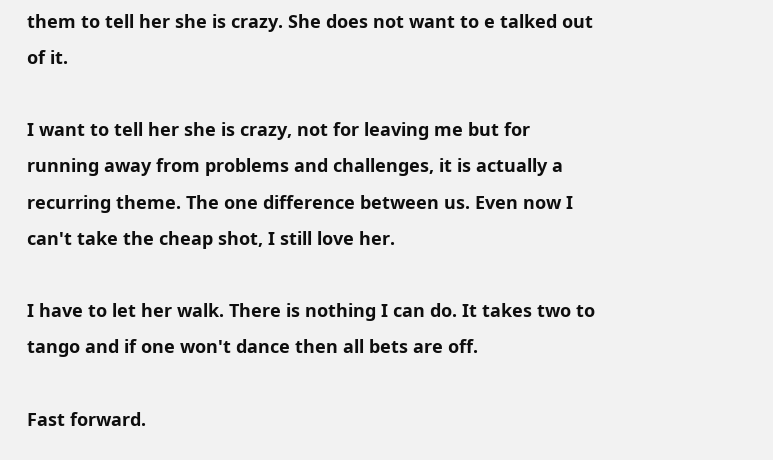them to tell her she is crazy. She does not want to e talked out of it.

I want to tell her she is crazy, not for leaving me but for running away from problems and challenges, it is actually a recurring theme. The one difference between us. Even now I can't take the cheap shot, I still love her.

I have to let her walk. There is nothing I can do. It takes two to tango and if one won't dance then all bets are off.

Fast forward.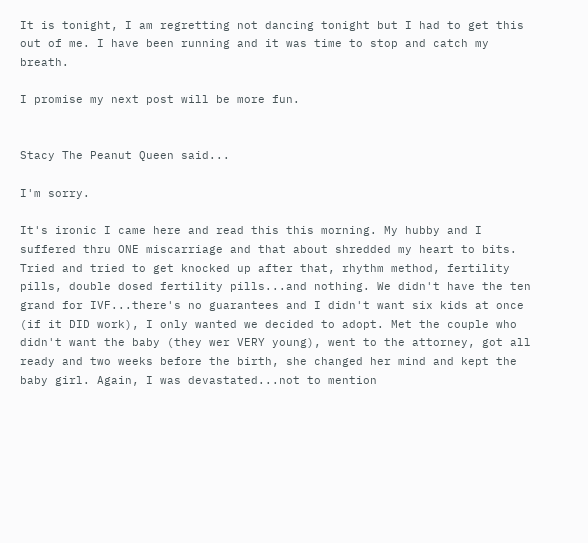It is tonight, I am regretting not dancing tonight but I had to get this out of me. I have been running and it was time to stop and catch my breath.

I promise my next post will be more fun.


Stacy The Peanut Queen said...

I'm sorry.

It's ironic I came here and read this this morning. My hubby and I suffered thru ONE miscarriage and that about shredded my heart to bits. Tried and tried to get knocked up after that, rhythm method, fertility pills, double dosed fertility pills...and nothing. We didn't have the ten grand for IVF...there's no guarantees and I didn't want six kids at once (if it DID work), I only wanted we decided to adopt. Met the couple who didn't want the baby (they wer VERY young), went to the attorney, got all ready and two weeks before the birth, she changed her mind and kept the baby girl. Again, I was devastated...not to mention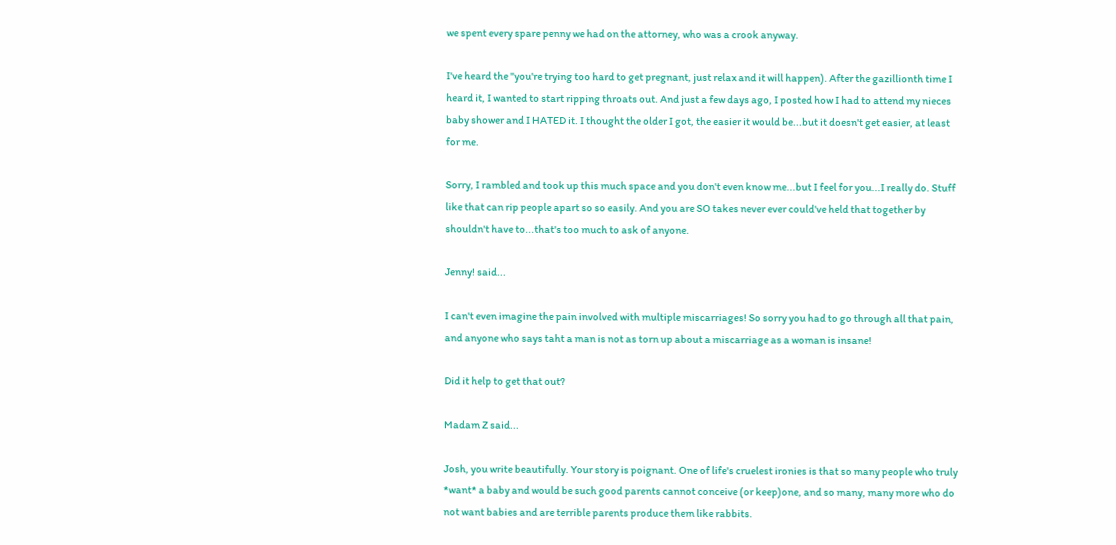we spent every spare penny we had on the attorney, who was a crook anyway.

I've heard the "you're trying too hard to get pregnant, just relax and it will happen). After the gazillionth time I heard it, I wanted to start ripping throats out. And just a few days ago, I posted how I had to attend my nieces baby shower and I HATED it. I thought the older I got, the easier it would be...but it doesn't get easier, at least for me.

Sorry, I rambled and took up this much space and you don't even know me...but I feel for you...I really do. Stuff like that can rip people apart so so easily. And you are SO takes never ever could've held that together by shouldn't have to...that's too much to ask of anyone.

Jenny! said...

I can't even imagine the pain involved with multiple miscarriages! So sorry you had to go through all that pain, and anyone who says taht a man is not as torn up about a miscarriage as a woman is insane!

Did it help to get that out?

Madam Z said...

Josh, you write beautifully. Your story is poignant. One of life's cruelest ironies is that so many people who truly *want* a baby and would be such good parents cannot conceive (or keep)one, and so many, many more who do not want babies and are terrible parents produce them like rabbits.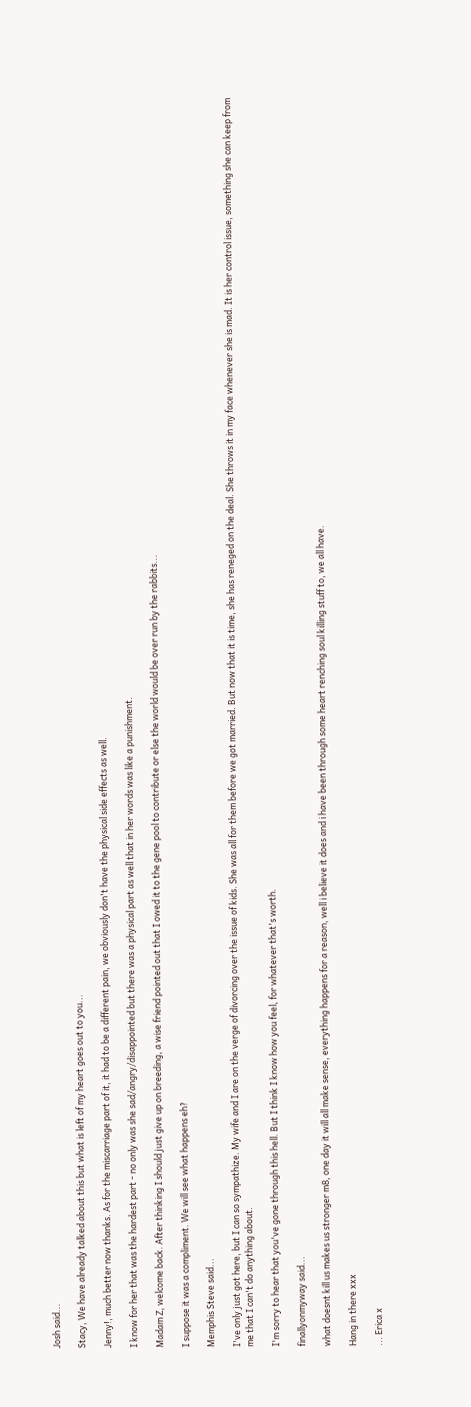Josh said...

Stacy, We have already talked about this but what is left of my heart goes out to you...

Jenny!, much better now thanks. As for the miscarriage part of it, it had to be a different pain, we obviously don't have the physical side effects as well.

I know for her that was the hardest part - no only was she sad/angry/disappointed but there was a physical part as well that in her words was like a punishment.

Madam Z, welcome back. After thinking I should just give up on breeding, a wise friend pointed out that I owed it to the gene pool to contribute or else the world would be over run by the rabbits...

I suppose it was a compliment. We will see what happens eh?

Memphis Steve said...

I've only just got here, but I can so sympathize. My wife and I are on the verge of divorcing over the issue of kids. She was all for them before we got married. But now that it is time, she has reneged on the deal. She throws it in my face whenever she is mad. It is her control issue, something she can keep from me that I can't do anything about.

I'm sorry to hear that you've gone through this hell. But I think I know how you feel, for whatever that's worth.

finallyonmyway said...

what doesnt kill us makes us stronger m8, one day it will all make sense, everything happens for a reason, well i believe it does and i have been through some heart renching soul killing stuff to, we all have.

Hang in there xxx

... Erica x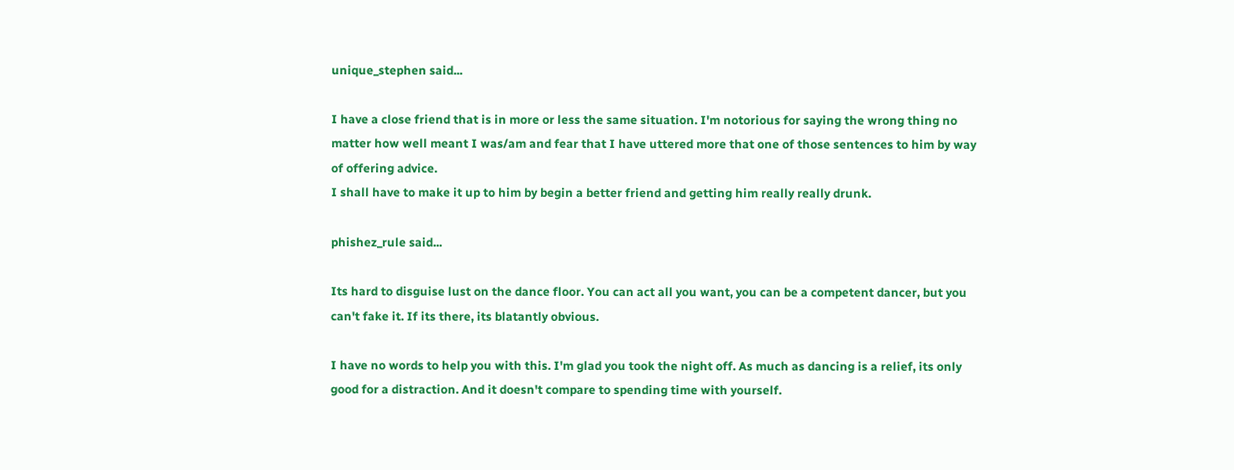unique_stephen said...

I have a close friend that is in more or less the same situation. I'm notorious for saying the wrong thing no matter how well meant I was/am and fear that I have uttered more that one of those sentences to him by way of offering advice.
I shall have to make it up to him by begin a better friend and getting him really really drunk.

phishez_rule said...

Its hard to disguise lust on the dance floor. You can act all you want, you can be a competent dancer, but you can't fake it. If its there, its blatantly obvious.

I have no words to help you with this. I'm glad you took the night off. As much as dancing is a relief, its only good for a distraction. And it doesn't compare to spending time with yourself.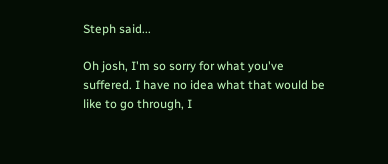Steph said...

Oh josh, I'm so sorry for what you've suffered. I have no idea what that would be like to go through, I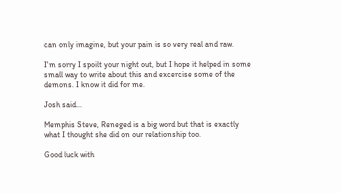can only imagine, but your pain is so very real and raw.

I'm sorry I spoilt your night out, but I hope it helped in some small way to write about this and excercise some of the demons. I know it did for me.

Josh said...

Memphis Steve, Reneged is a big word but that is exactly what I thought she did on our relationship too.

Good luck with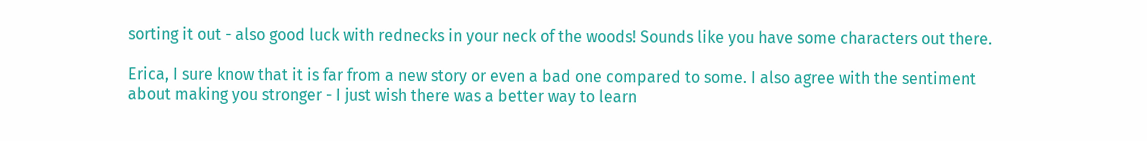sorting it out - also good luck with rednecks in your neck of the woods! Sounds like you have some characters out there.

Erica, I sure know that it is far from a new story or even a bad one compared to some. I also agree with the sentiment about making you stronger - I just wish there was a better way to learn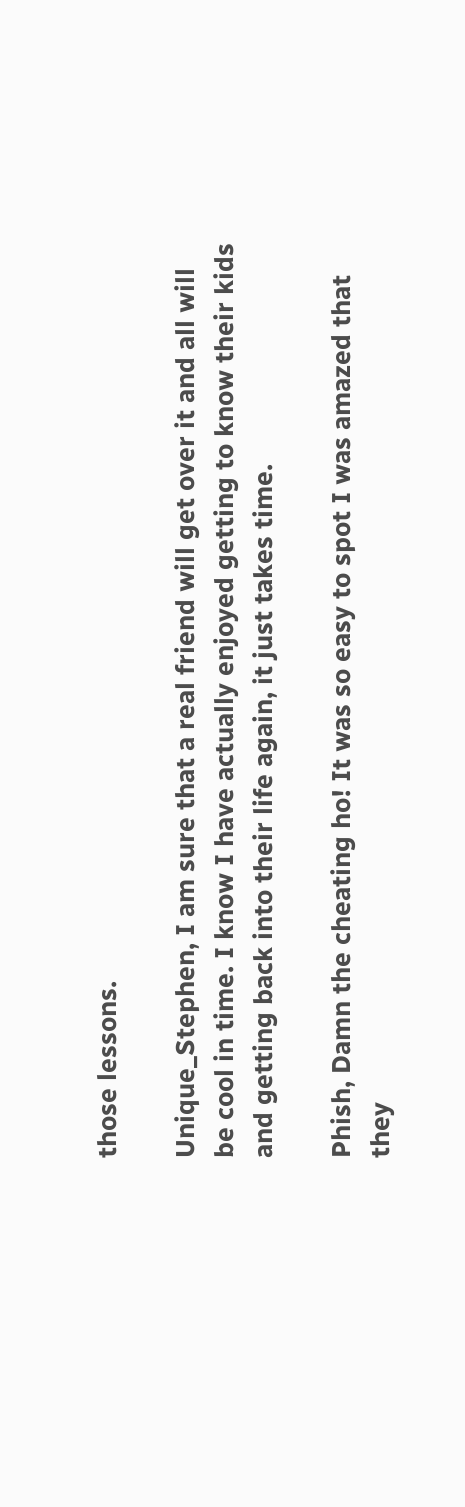those lessons.

Unique_Stephen, I am sure that a real friend will get over it and all will be cool in time. I know I have actually enjoyed getting to know their kids and getting back into their life again, it just takes time.

Phish, Damn the cheating ho! It was so easy to spot I was amazed that they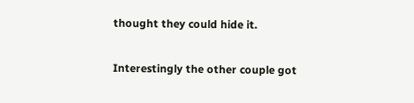thought they could hide it.

Interestingly the other couple got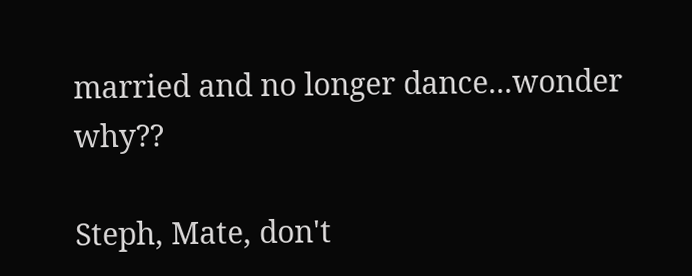married and no longer dance...wonder why??

Steph, Mate, don't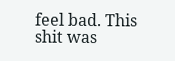feel bad. This shit was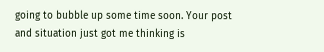going to bubble up some time soon. Your post and situation just got me thinking is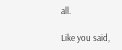all.

Like you said,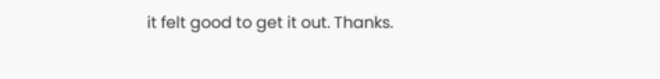it felt good to get it out. Thanks.